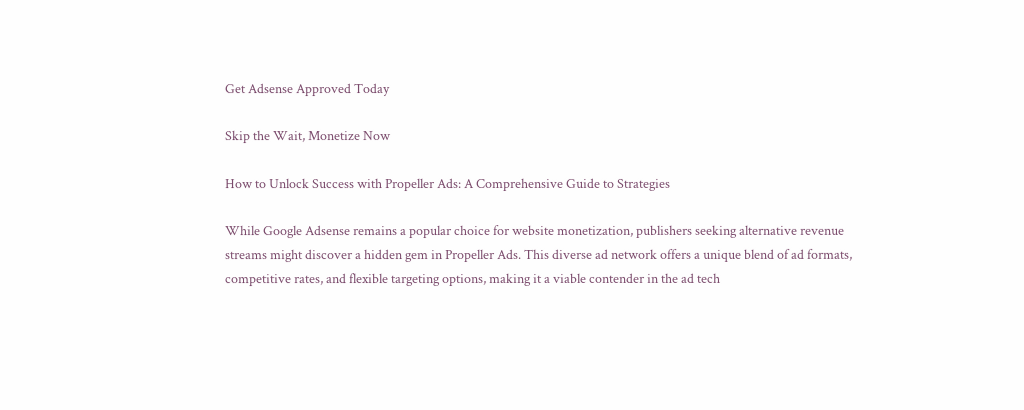Get Adsense Approved Today

Skip the Wait, Monetize Now

How to Unlock Success with Propeller Ads: A Comprehensive Guide to Strategies

While Google Adsense remains a popular choice for website monetization, publishers seeking alternative revenue streams might discover a hidden gem in Propeller Ads. This diverse ad network offers a unique blend of ad formats, competitive rates, and flexible targeting options, making it a viable contender in the ad tech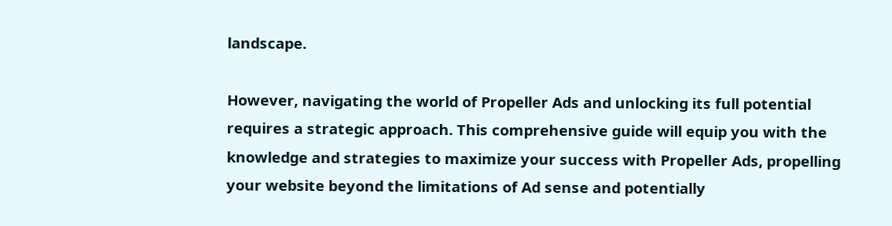landscape.

However, navigating the world of Propeller Ads and unlocking its full potential requires a strategic approach. This comprehensive guide will equip you with the knowledge and strategies to maximize your success with Propeller Ads, propelling your website beyond the limitations of Ad sense and potentially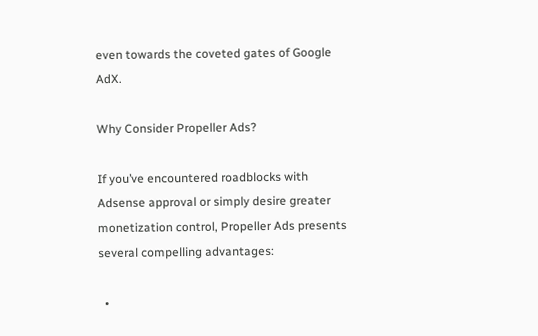even towards the coveted gates of Google AdX.

Why Consider Propeller Ads?

If you’ve encountered roadblocks with Adsense approval or simply desire greater monetization control, Propeller Ads presents several compelling advantages:

  •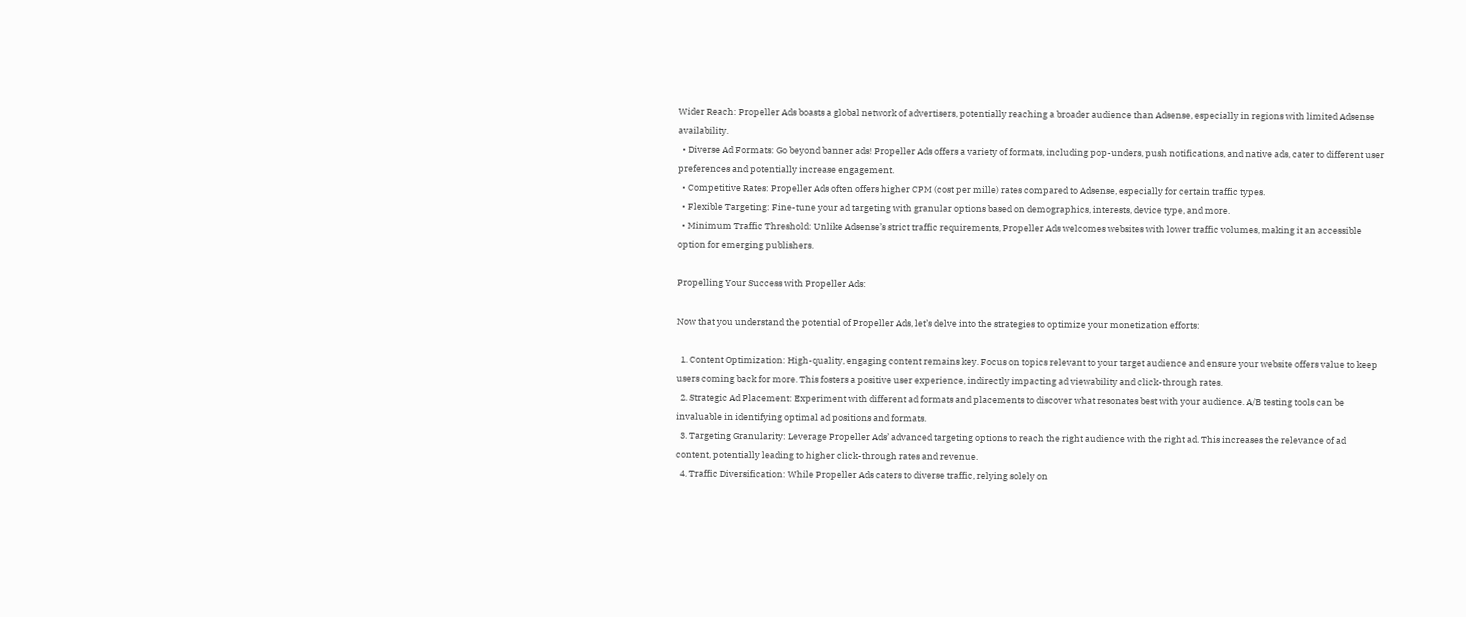Wider Reach: Propeller Ads boasts a global network of advertisers, potentially reaching a broader audience than Adsense, especially in regions with limited Adsense availability.
  • Diverse Ad Formats: Go beyond banner ads! Propeller Ads offers a variety of formats, including pop-unders, push notifications, and native ads, cater to different user preferences and potentially increase engagement.
  • Competitive Rates: Propeller Ads often offers higher CPM (cost per mille) rates compared to Adsense, especially for certain traffic types.
  • Flexible Targeting: Fine-tune your ad targeting with granular options based on demographics, interests, device type, and more.
  • Minimum Traffic Threshold: Unlike Adsense’s strict traffic requirements, Propeller Ads welcomes websites with lower traffic volumes, making it an accessible option for emerging publishers.

Propelling Your Success with Propeller Ads:

Now that you understand the potential of Propeller Ads, let’s delve into the strategies to optimize your monetization efforts:

  1. Content Optimization: High-quality, engaging content remains key. Focus on topics relevant to your target audience and ensure your website offers value to keep users coming back for more. This fosters a positive user experience, indirectly impacting ad viewability and click-through rates.
  2. Strategic Ad Placement: Experiment with different ad formats and placements to discover what resonates best with your audience. A/B testing tools can be invaluable in identifying optimal ad positions and formats.
  3. Targeting Granularity: Leverage Propeller Ads’ advanced targeting options to reach the right audience with the right ad. This increases the relevance of ad content, potentially leading to higher click-through rates and revenue.
  4. Traffic Diversification: While Propeller Ads caters to diverse traffic, relying solely on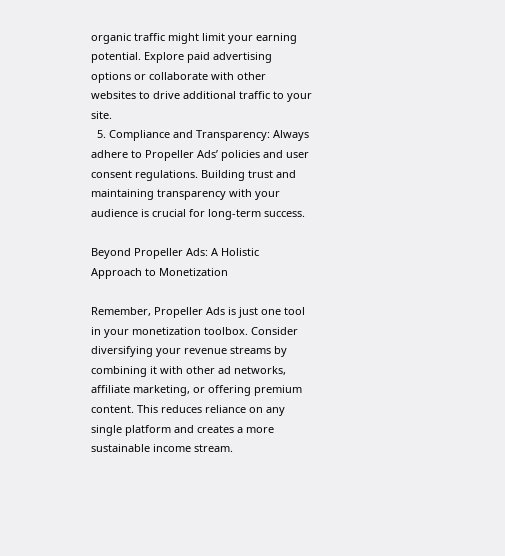organic traffic might limit your earning potential. Explore paid advertising options or collaborate with other websites to drive additional traffic to your site.
  5. Compliance and Transparency: Always adhere to Propeller Ads’ policies and user consent regulations. Building trust and maintaining transparency with your audience is crucial for long-term success.

Beyond Propeller Ads: A Holistic Approach to Monetization

Remember, Propeller Ads is just one tool in your monetization toolbox. Consider diversifying your revenue streams by combining it with other ad networks, affiliate marketing, or offering premium content. This reduces reliance on any single platform and creates a more sustainable income stream.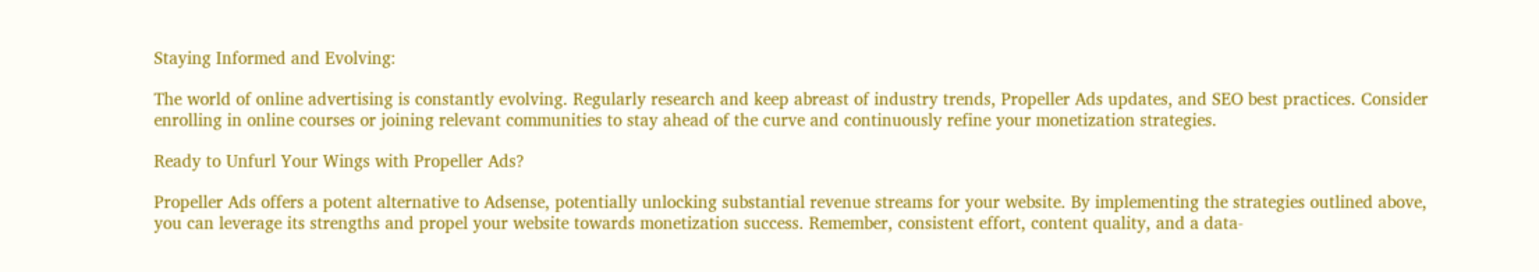Staying Informed and Evolving:

The world of online advertising is constantly evolving. Regularly research and keep abreast of industry trends, Propeller Ads updates, and SEO best practices. Consider enrolling in online courses or joining relevant communities to stay ahead of the curve and continuously refine your monetization strategies.

Ready to Unfurl Your Wings with Propeller Ads?

Propeller Ads offers a potent alternative to Adsense, potentially unlocking substantial revenue streams for your website. By implementing the strategies outlined above, you can leverage its strengths and propel your website towards monetization success. Remember, consistent effort, content quality, and a data-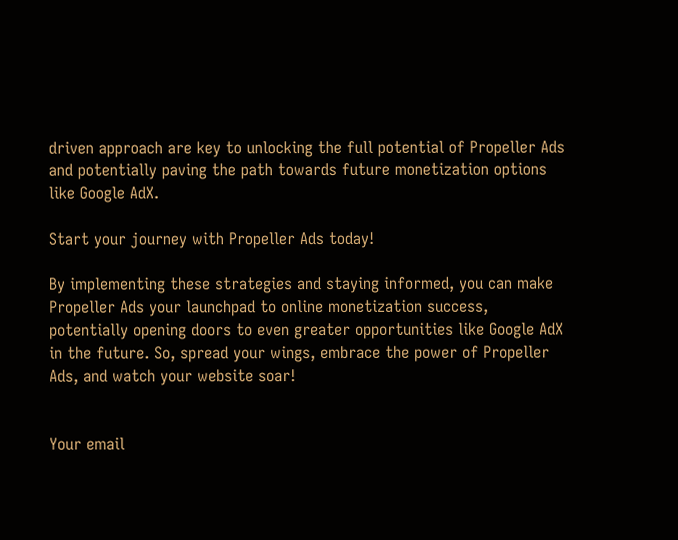driven approach are key to unlocking the full potential of Propeller Ads and potentially paving the path towards future monetization options like Google AdX.

Start your journey with Propeller Ads today!

By implementing these strategies and staying informed, you can make Propeller Ads your launchpad to online monetization success, potentially opening doors to even greater opportunities like Google AdX in the future. So, spread your wings, embrace the power of Propeller Ads, and watch your website soar!


Your email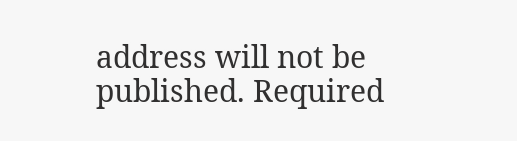address will not be published. Required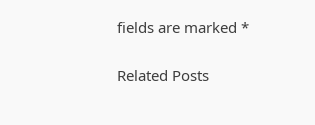fields are marked *

Related Posts